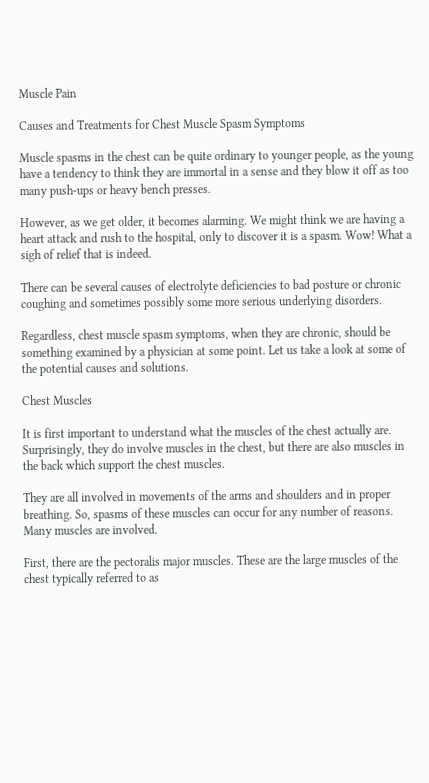Muscle Pain

Causes and Treatments for Chest Muscle Spasm Symptoms

Muscle spasms in the chest can be quite ordinary to younger people, as the young have a tendency to think they are immortal in a sense and they blow it off as too many push-ups or heavy bench presses.

However, as we get older, it becomes alarming. We might think we are having a heart attack and rush to the hospital, only to discover it is a spasm. Wow! What a sigh of relief that is indeed.

There can be several causes of electrolyte deficiencies to bad posture or chronic coughing and sometimes possibly some more serious underlying disorders.

Regardless, chest muscle spasm symptoms, when they are chronic, should be something examined by a physician at some point. Let us take a look at some of the potential causes and solutions.

Chest Muscles

It is first important to understand what the muscles of the chest actually are. Surprisingly, they do involve muscles in the chest, but there are also muscles in the back which support the chest muscles.

They are all involved in movements of the arms and shoulders and in proper breathing. So, spasms of these muscles can occur for any number of reasons. Many muscles are involved.

First, there are the pectoralis major muscles. These are the large muscles of the chest typically referred to as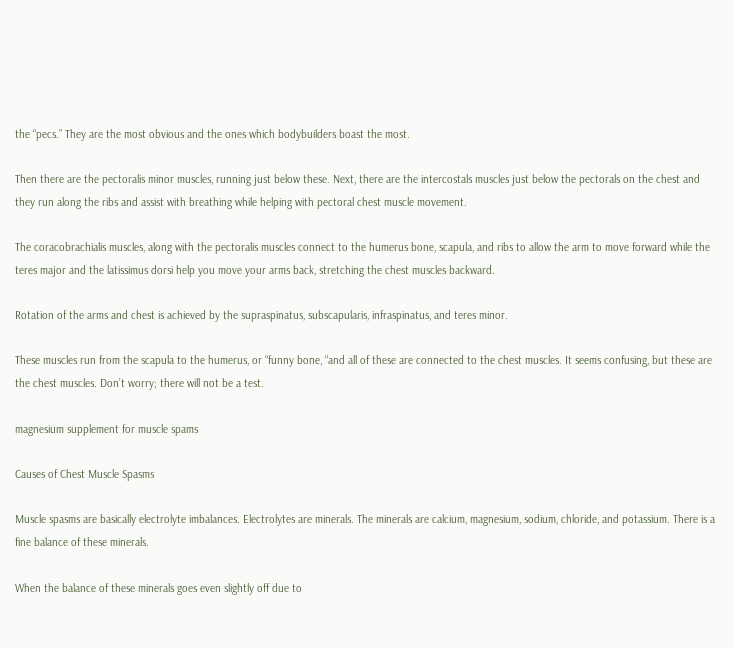the “pecs.” They are the most obvious and the ones which bodybuilders boast the most.

Then there are the pectoralis minor muscles, running just below these. Next, there are the intercostals muscles just below the pectorals on the chest and they run along the ribs and assist with breathing while helping with pectoral chest muscle movement.

The coracobrachialis muscles, along with the pectoralis muscles connect to the humerus bone, scapula, and ribs to allow the arm to move forward while the teres major and the latissimus dorsi help you move your arms back, stretching the chest muscles backward.

Rotation of the arms and chest is achieved by the supraspinatus, subscapularis, infraspinatus, and teres minor.

These muscles run from the scapula to the humerus, or “funny bone, “and all of these are connected to the chest muscles. It seems confusing, but these are the chest muscles. Don’t worry; there will not be a test.

magnesium supplement for muscle spams

Causes of Chest Muscle Spasms

Muscle spasms are basically electrolyte imbalances. Electrolytes are minerals. The minerals are calcium, magnesium, sodium, chloride, and potassium. There is a fine balance of these minerals.

When the balance of these minerals goes even slightly off due to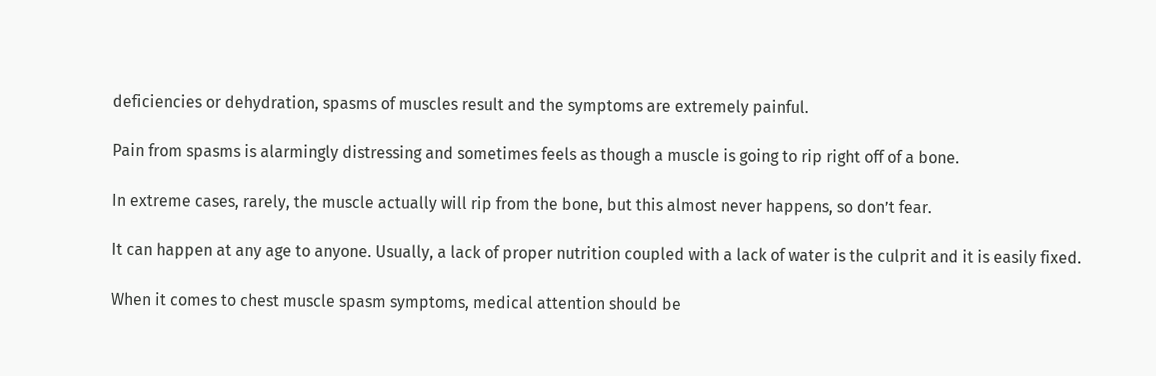deficiencies or dehydration, spasms of muscles result and the symptoms are extremely painful.

Pain from spasms is alarmingly distressing and sometimes feels as though a muscle is going to rip right off of a bone.

In extreme cases, rarely, the muscle actually will rip from the bone, but this almost never happens, so don’t fear.

It can happen at any age to anyone. Usually, a lack of proper nutrition coupled with a lack of water is the culprit and it is easily fixed.

When it comes to chest muscle spasm symptoms, medical attention should be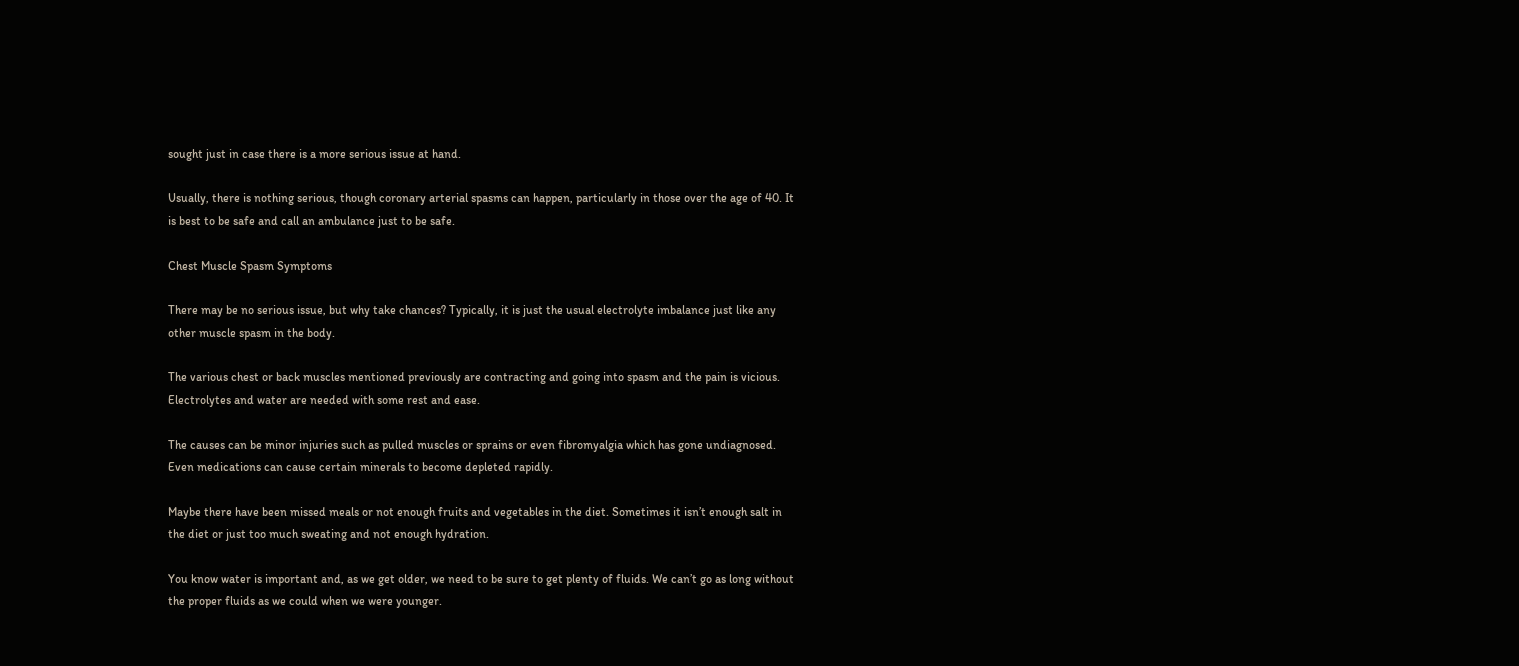sought just in case there is a more serious issue at hand.

Usually, there is nothing serious, though coronary arterial spasms can happen, particularly in those over the age of 40. It is best to be safe and call an ambulance just to be safe.

Chest Muscle Spasm Symptoms

There may be no serious issue, but why take chances? Typically, it is just the usual electrolyte imbalance just like any other muscle spasm in the body.

The various chest or back muscles mentioned previously are contracting and going into spasm and the pain is vicious. Electrolytes and water are needed with some rest and ease.

The causes can be minor injuries such as pulled muscles or sprains or even fibromyalgia which has gone undiagnosed. Even medications can cause certain minerals to become depleted rapidly.

Maybe there have been missed meals or not enough fruits and vegetables in the diet. Sometimes it isn’t enough salt in the diet or just too much sweating and not enough hydration.

You know water is important and, as we get older, we need to be sure to get plenty of fluids. We can’t go as long without the proper fluids as we could when we were younger.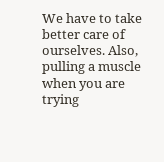We have to take better care of ourselves. Also, pulling a muscle when you are trying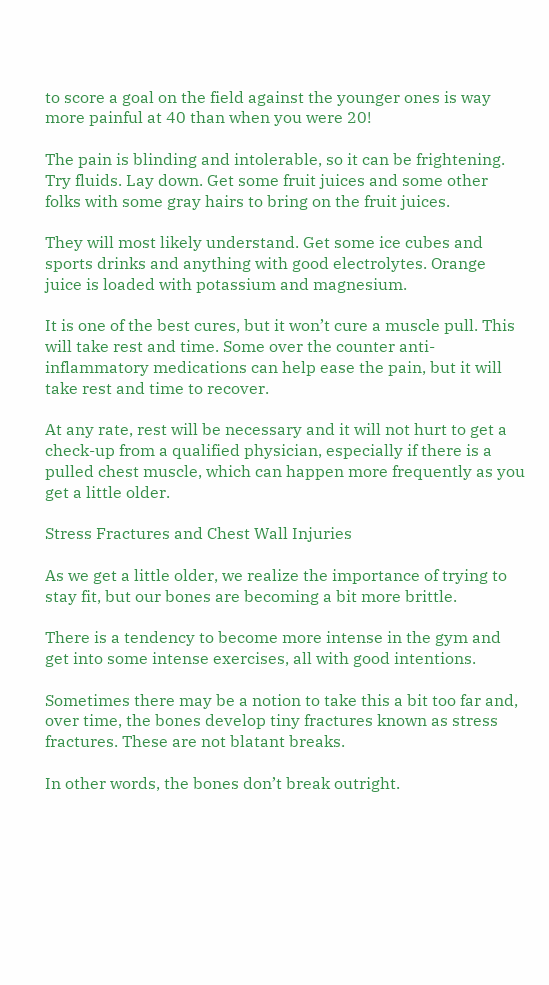to score a goal on the field against the younger ones is way more painful at 40 than when you were 20!

The pain is blinding and intolerable, so it can be frightening. Try fluids. Lay down. Get some fruit juices and some other folks with some gray hairs to bring on the fruit juices.

They will most likely understand. Get some ice cubes and sports drinks and anything with good electrolytes. Orange juice is loaded with potassium and magnesium.

It is one of the best cures, but it won’t cure a muscle pull. This will take rest and time. Some over the counter anti-inflammatory medications can help ease the pain, but it will take rest and time to recover.

At any rate, rest will be necessary and it will not hurt to get a check-up from a qualified physician, especially if there is a pulled chest muscle, which can happen more frequently as you get a little older.

Stress Fractures and Chest Wall Injuries

As we get a little older, we realize the importance of trying to stay fit, but our bones are becoming a bit more brittle.

There is a tendency to become more intense in the gym and get into some intense exercises, all with good intentions.

Sometimes there may be a notion to take this a bit too far and, over time, the bones develop tiny fractures known as stress fractures. These are not blatant breaks.

In other words, the bones don’t break outright.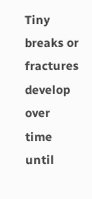Tiny breaks or fractures develop over time until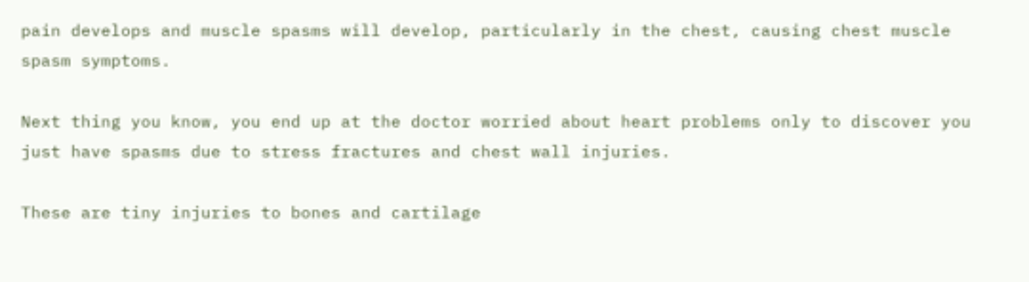pain develops and muscle spasms will develop, particularly in the chest, causing chest muscle spasm symptoms.

Next thing you know, you end up at the doctor worried about heart problems only to discover you just have spasms due to stress fractures and chest wall injuries.

These are tiny injuries to bones and cartilage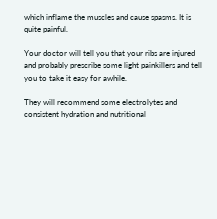which inflame the muscles and cause spasms. It is quite painful.

Your doctor will tell you that your ribs are injured and probably prescribe some light painkillers and tell you to take it easy for awhile.

They will recommend some electrolytes and consistent hydration and nutritional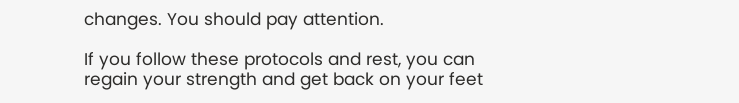changes. You should pay attention.

If you follow these protocols and rest, you can regain your strength and get back on your feet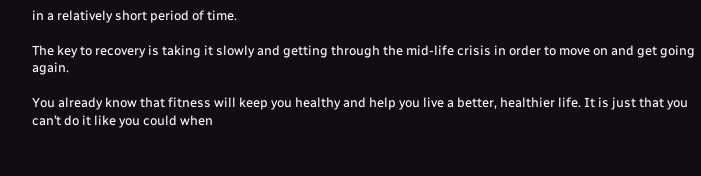in a relatively short period of time.

The key to recovery is taking it slowly and getting through the mid-life crisis in order to move on and get going again.

You already know that fitness will keep you healthy and help you live a better, healthier life. It is just that you can’t do it like you could when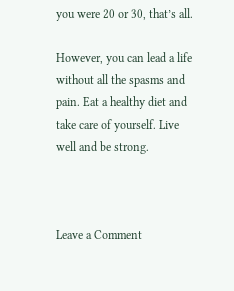you were 20 or 30, that’s all.

However, you can lead a life without all the spasms and pain. Eat a healthy diet and take care of yourself. Live well and be strong.



Leave a Comment